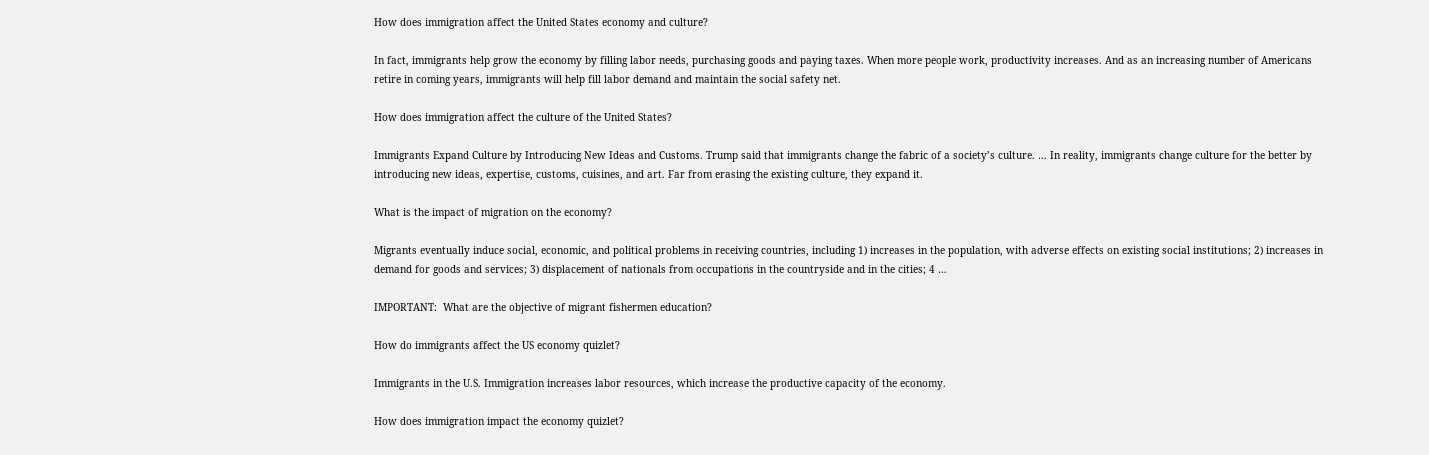How does immigration affect the United States economy and culture?

In fact, immigrants help grow the economy by filling labor needs, purchasing goods and paying taxes. When more people work, productivity increases. And as an increasing number of Americans retire in coming years, immigrants will help fill labor demand and maintain the social safety net.

How does immigration affect the culture of the United States?

Immigrants Expand Culture by Introducing New Ideas and Customs. Trump said that immigrants change the fabric of a society’s culture. … In reality, immigrants change culture for the better by introducing new ideas, expertise, customs, cuisines, and art. Far from erasing the existing culture, they expand it.

What is the impact of migration on the economy?

Migrants eventually induce social, economic, and political problems in receiving countries, including 1) increases in the population, with adverse effects on existing social institutions; 2) increases in demand for goods and services; 3) displacement of nationals from occupations in the countryside and in the cities; 4 …

IMPORTANT:  What are the objective of migrant fishermen education?

How do immigrants affect the US economy quizlet?

Immigrants in the U.S. Immigration increases labor resources, which increase the productive capacity of the economy.

How does immigration impact the economy quizlet?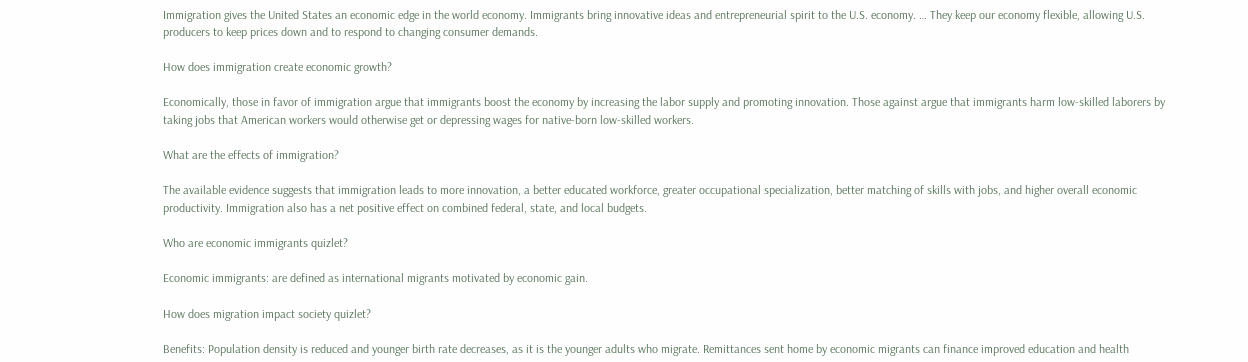Immigration gives the United States an economic edge in the world economy. Immigrants bring innovative ideas and entrepreneurial spirit to the U.S. economy. … They keep our economy flexible, allowing U.S. producers to keep prices down and to respond to changing consumer demands.

How does immigration create economic growth?

Economically, those in favor of immigration argue that immigrants boost the economy by increasing the labor supply and promoting innovation. Those against argue that immigrants harm low-skilled laborers by taking jobs that American workers would otherwise get or depressing wages for native-born low-skilled workers.

What are the effects of immigration?

The available evidence suggests that immigration leads to more innovation, a better educated workforce, greater occupational specialization, better matching of skills with jobs, and higher overall economic productivity. Immigration also has a net positive effect on combined federal, state, and local budgets.

Who are economic immigrants quizlet?

Economic immigrants: are defined as international migrants motivated by economic gain.

How does migration impact society quizlet?

Benefits: Population density is reduced and younger birth rate decreases, as it is the younger adults who migrate. Remittances sent home by economic migrants can finance improved education and health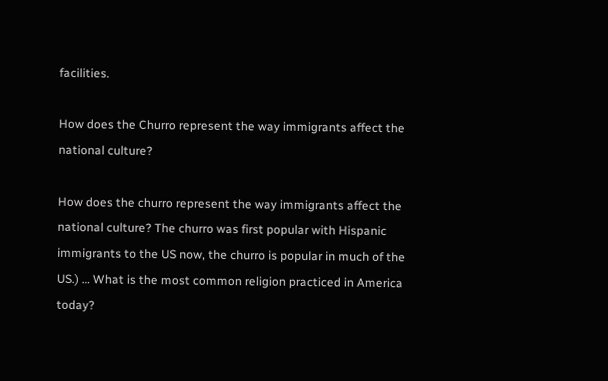facilities.

How does the Churro represent the way immigrants affect the national culture?

How does the churro represent the way immigrants affect the national culture? The churro was first popular with Hispanic immigrants to the US now, the churro is popular in much of the US.) … What is the most common religion practiced in America today?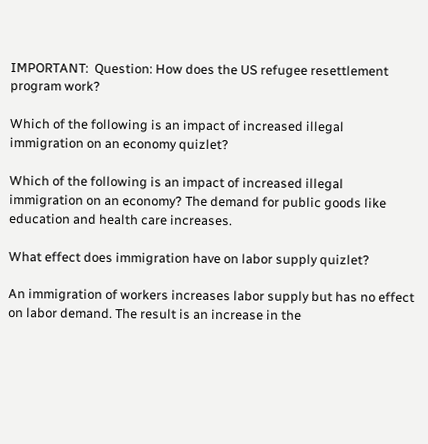IMPORTANT:  Question: How does the US refugee resettlement program work?

Which of the following is an impact of increased illegal immigration on an economy quizlet?

Which of the following is an impact of increased illegal immigration on an economy? The demand for public goods like education and health care increases.

What effect does immigration have on labor supply quizlet?

An immigration of workers increases labor supply but has no effect on labor demand. The result is an increase in the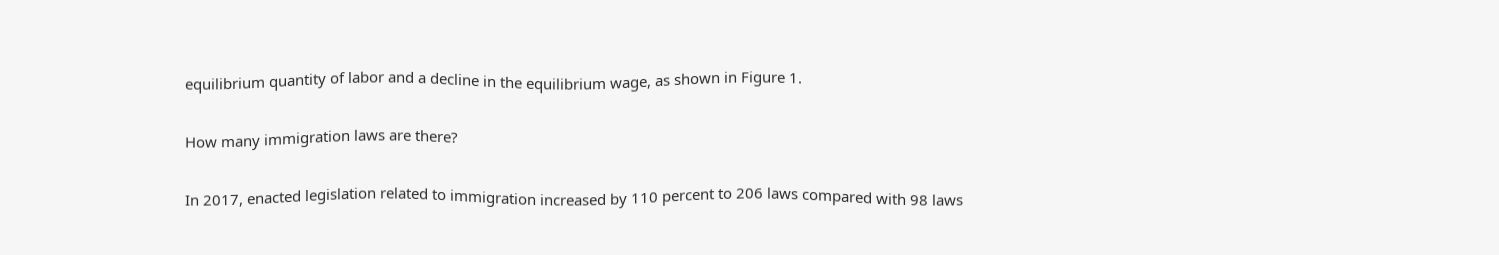equilibrium quantity of labor and a decline in the equilibrium wage, as shown in Figure 1.

How many immigration laws are there?

In 2017, enacted legislation related to immigration increased by 110 percent to 206 laws compared with 98 laws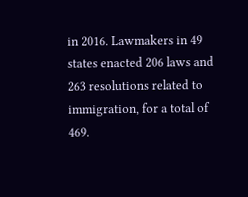in 2016. Lawmakers in 49 states enacted 206 laws and 263 resolutions related to immigration, for a total of 469.